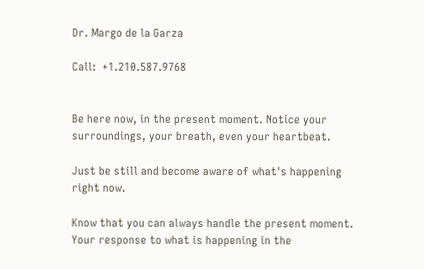Dr. Margo de la Garza

Call:  +1.210.587.9768


Be here now, in the present moment. Notice your surroundings, your breath, even your heartbeat.

Just be still and become aware of what's happening right now.

Know that you can always handle the present moment.  Your response to what is happening in the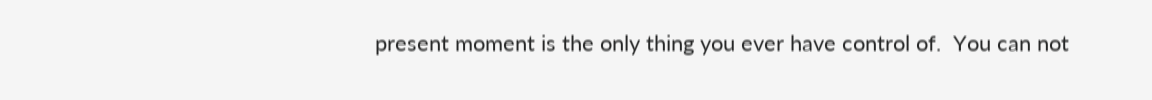present moment is the only thing you ever have control of.  You can not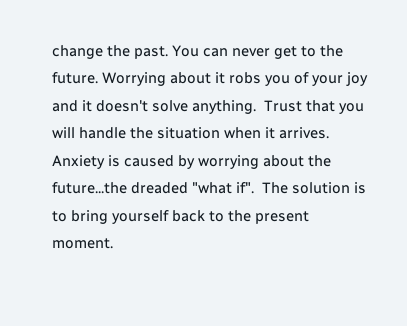change the past. You can never get to the future. Worrying about it robs you of your joy and it doesn't solve anything.  Trust that you will handle the situation when it arrives.  Anxiety is caused by worrying about the future...the dreaded "what if".  The solution is to bring yourself back to the present moment.